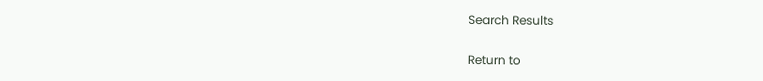Search Results

Return to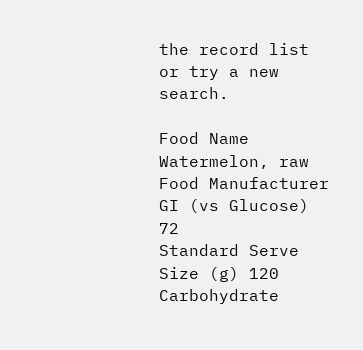the record list or try a new search.

Food Name Watermelon, raw
Food Manufacturer
GI (vs Glucose) 72
Standard Serve Size (g) 120
Carbohydrate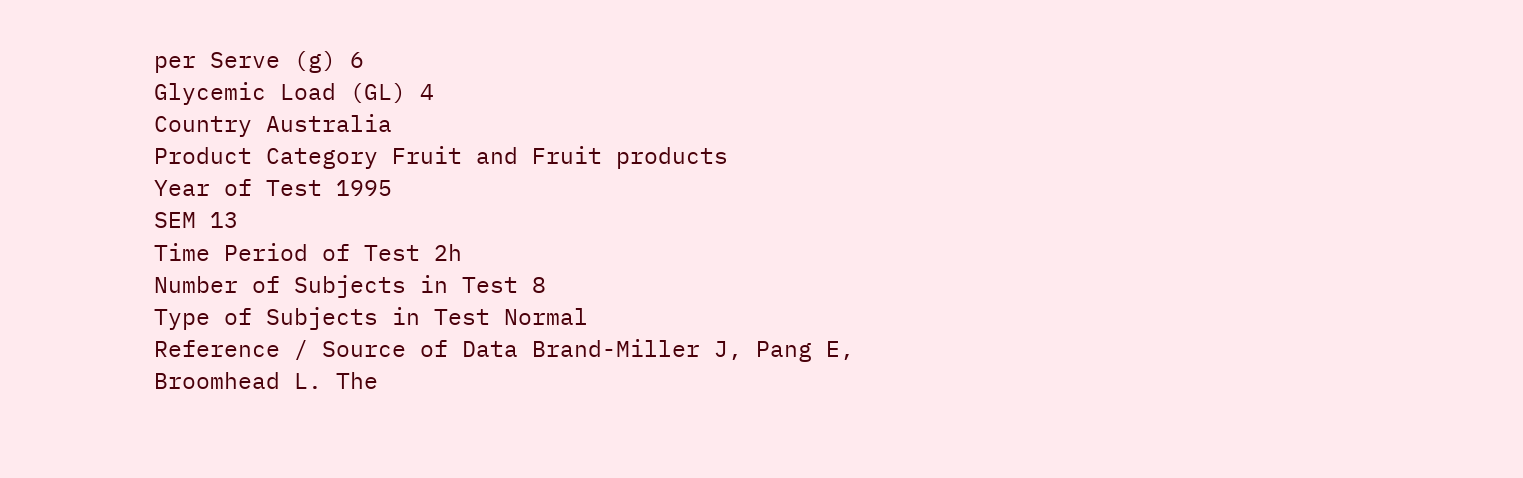per Serve (g) 6
Glycemic Load (GL) 4
Country Australia
Product Category Fruit and Fruit products
Year of Test 1995
SEM 13
Time Period of Test 2h
Number of Subjects in Test 8
Type of Subjects in Test Normal
Reference / Source of Data Brand-Miller J, Pang E, Broomhead L. The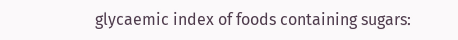glycaemic index of foods containing sugars: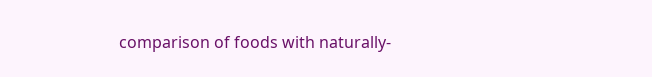comparison of foods with naturally-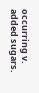occurring v. added sugars.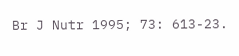Br J Nutr 1995; 73: 613-23.